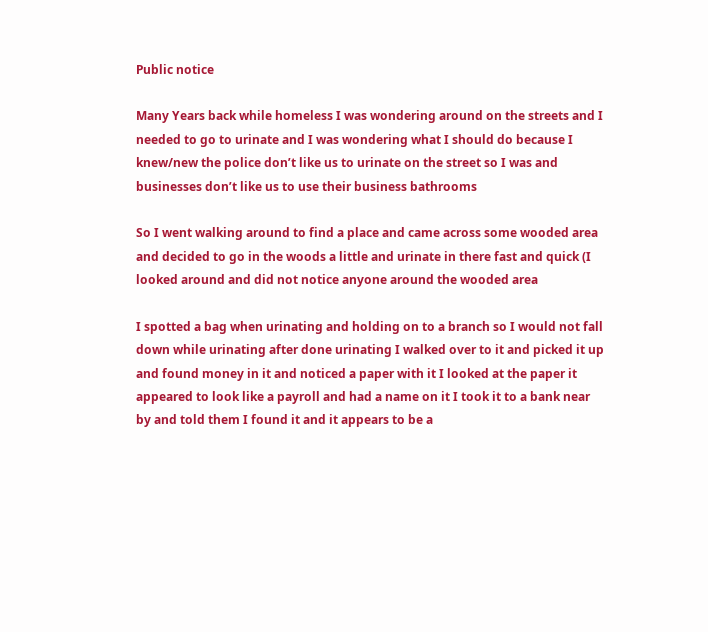Public notice

Many Years back while homeless I was wondering around on the streets and I needed to go to urinate and I was wondering what I should do because I knew/new the police don’t like us to urinate on the street so I was and businesses don’t like us to use their business bathrooms

So I went walking around to find a place and came across some wooded area and decided to go in the woods a little and urinate in there fast and quick (I looked around and did not notice anyone around the wooded area

I spotted a bag when urinating and holding on to a branch so I would not fall down while urinating after done urinating I walked over to it and picked it up and found money in it and noticed a paper with it I looked at the paper it appeared to look like a payroll and had a name on it I took it to a bank near by and told them I found it and it appears to be a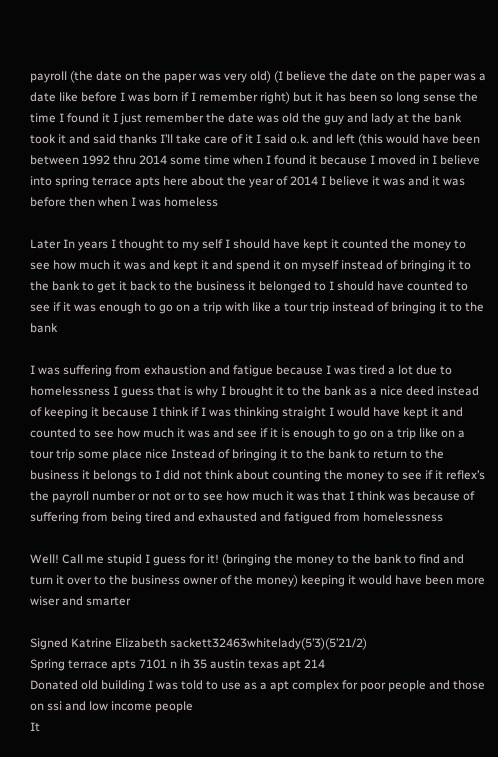payroll (the date on the paper was very old) (I believe the date on the paper was a date like before I was born if I remember right) but it has been so long sense the time I found it I just remember the date was old the guy and lady at the bank took it and said thanks I’ll take care of it I said o.k. and left (this would have been between 1992 thru 2014 some time when I found it because I moved in I believe into spring terrace apts here about the year of 2014 I believe it was and it was before then when I was homeless

Later In years I thought to my self I should have kept it counted the money to see how much it was and kept it and spend it on myself instead of bringing it to the bank to get it back to the business it belonged to I should have counted to see if it was enough to go on a trip with like a tour trip instead of bringing it to the bank

I was suffering from exhaustion and fatigue because I was tired a lot due to homelessness I guess that is why I brought it to the bank as a nice deed instead of keeping it because I think if I was thinking straight I would have kept it and counted to see how much it was and see if it is enough to go on a trip like on a tour trip some place nice Instead of bringing it to the bank to return to the business it belongs to I did not think about counting the money to see if it reflex’s the payroll number or not or to see how much it was that I think was because of suffering from being tired and exhausted and fatigued from homelessness

Well! Call me stupid I guess for it! (bringing the money to the bank to find and turn it over to the business owner of the money) keeping it would have been more wiser and smarter

Signed Katrine Elizabeth sackett32463whitelady(5’3)(5’21/2)
Spring terrace apts 7101 n ih 35 austin texas apt 214
Donated old building I was told to use as a apt complex for poor people and those on ssi and low income people
It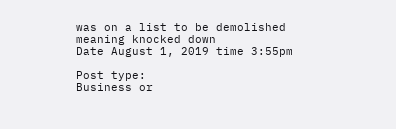was on a list to be demolished meaning knocked down
Date August 1, 2019 time 3:55pm

Post type:
Business or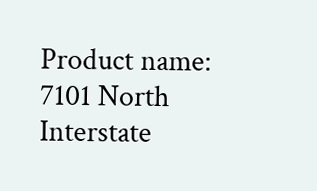Product name:
7101 North Interstate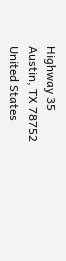Highway 35
Austin, TX 78752
United States